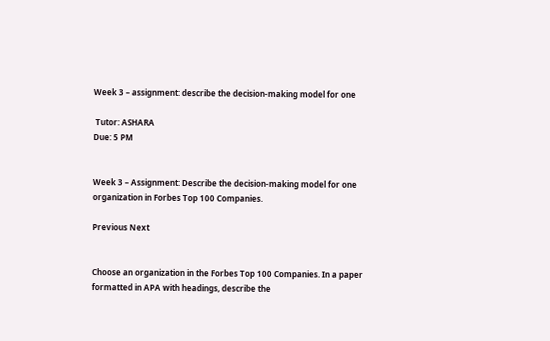Week 3 – assignment: describe the decision-making model for one

 Tutor: ASHARA
Due: 5 PM


Week 3 – Assignment: Describe the decision-making model for one organization in Forbes Top 100 Companies.

Previous Next


Choose an organization in the Forbes Top 100 Companies. In a paper formatted in APA with headings, describe the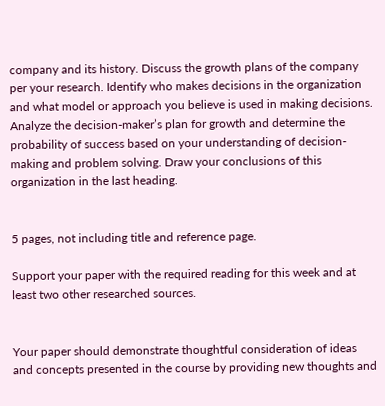company and its history. Discuss the growth plans of the company per your research. Identify who makes decisions in the organization and what model or approach you believe is used in making decisions. Analyze the decision-maker’s plan for growth and determine the probability of success based on your understanding of decision-making and problem solving. Draw your conclusions of this organization in the last heading.


5 pages, not including title and reference page.

Support your paper with the required reading for this week and at least two other researched sources.


Your paper should demonstrate thoughtful consideration of ideas and concepts presented in the course by providing new thoughts and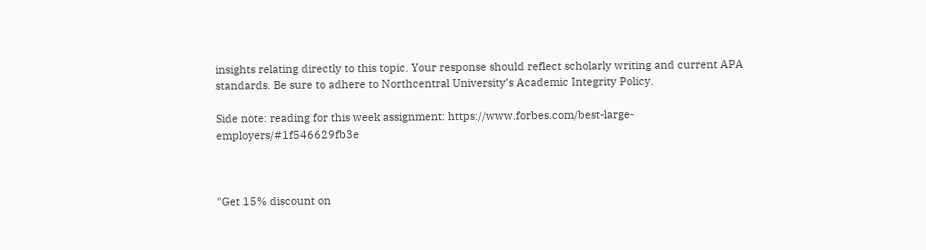insights relating directly to this topic. Your response should reflect scholarly writing and current APA standards. Be sure to adhere to Northcentral University’s Academic Integrity Policy.

Side note: reading for this week assignment: https://www.forbes.com/best-large-employers/#1f546629fb3e



"Get 15% discount on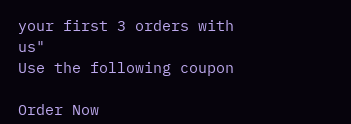your first 3 orders with us"
Use the following coupon

Order Now